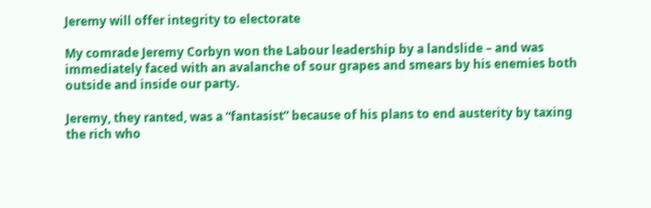Jeremy will offer integrity to electorate

My comrade Jeremy Corbyn won the Labour leadership by a landslide – and was immediately faced with an avalanche of sour grapes and smears by his enemies both outside and inside our party.

Jeremy, they ranted, was a “fantasist” because of his plans to end austerity by taxing the rich who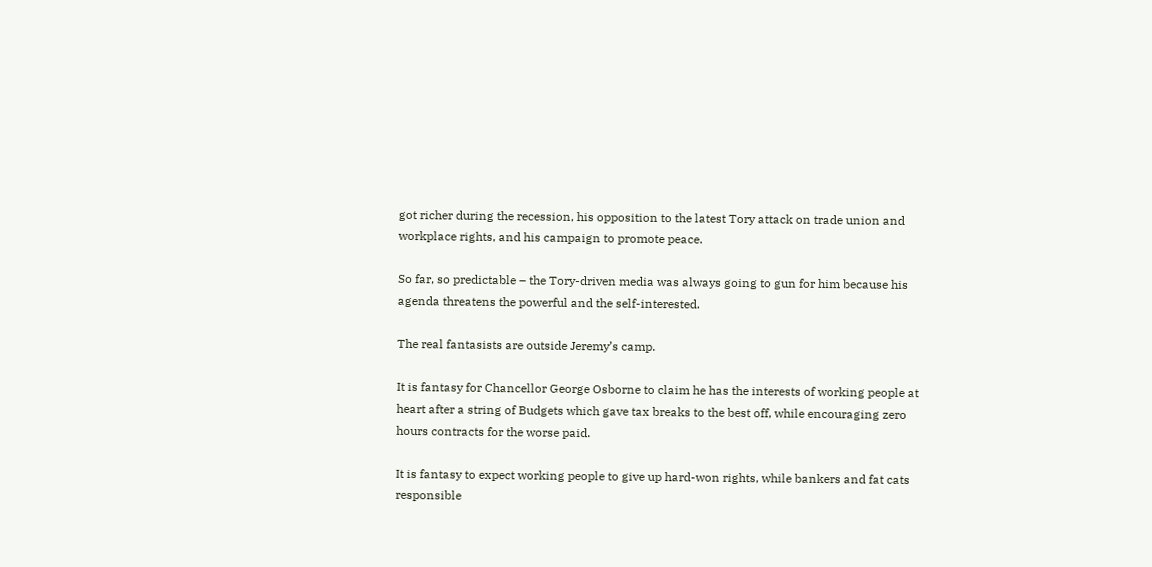got richer during the recession, his opposition to the latest Tory attack on trade union and workplace rights, and his campaign to promote peace.

So far, so predictable – the Tory-driven media was always going to gun for him because his agenda threatens the powerful and the self-interested.

The real fantasists are outside Jeremy’s camp.

It is fantasy for Chancellor George Osborne to claim he has the interests of working people at heart after a string of Budgets which gave tax breaks to the best off, while encouraging zero hours contracts for the worse paid.

It is fantasy to expect working people to give up hard-won rights, while bankers and fat cats responsible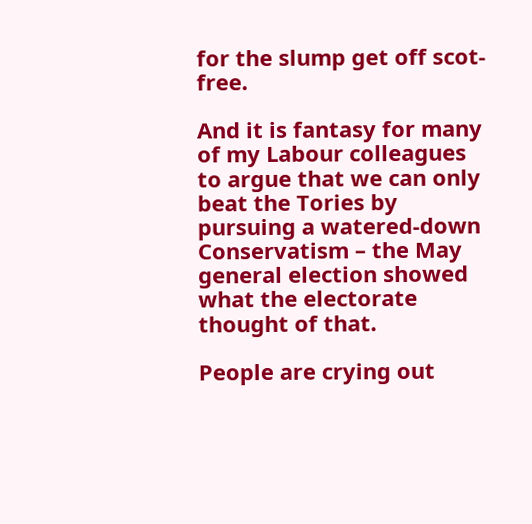for the slump get off scot-free.

And it is fantasy for many of my Labour colleagues to argue that we can only beat the Tories by pursuing a watered-down Conservatism – the May general election showed what the electorate thought of that.

People are crying out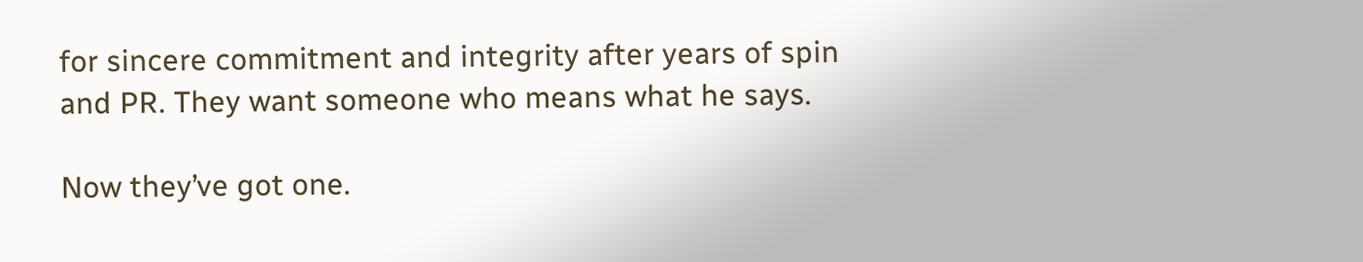for sincere commitment and integrity after years of spin and PR. They want someone who means what he says.

Now they’ve got one.